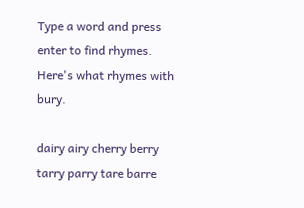Type a word and press enter to find rhymes.
Here's what rhymes with bury.

dairy airy cherry berry tarry parry tare barre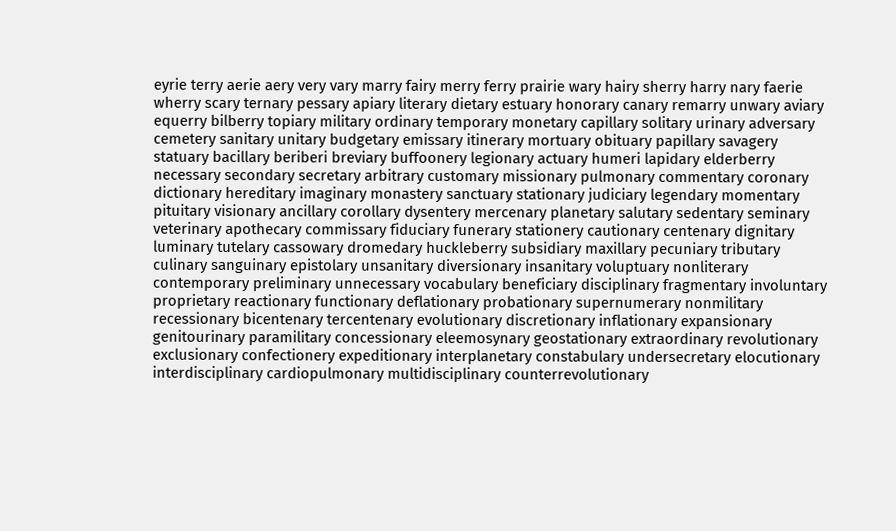eyrie terry aerie aery very vary marry fairy merry ferry prairie wary hairy sherry harry nary faerie wherry scary ternary pessary apiary literary dietary estuary honorary canary remarry unwary aviary equerry bilberry topiary military ordinary temporary monetary capillary solitary urinary adversary cemetery sanitary unitary budgetary emissary itinerary mortuary obituary papillary savagery statuary bacillary beriberi breviary buffoonery legionary actuary humeri lapidary elderberry necessary secondary secretary arbitrary customary missionary pulmonary commentary coronary dictionary hereditary imaginary monastery sanctuary stationary judiciary legendary momentary pituitary visionary ancillary corollary dysentery mercenary planetary salutary sedentary seminary veterinary apothecary commissary fiduciary funerary stationery cautionary centenary dignitary luminary tutelary cassowary dromedary huckleberry subsidiary maxillary pecuniary tributary culinary sanguinary epistolary unsanitary diversionary insanitary voluptuary nonliterary contemporary preliminary unnecessary vocabulary beneficiary disciplinary fragmentary involuntary proprietary reactionary functionary deflationary probationary supernumerary nonmilitary recessionary bicentenary tercentenary evolutionary discretionary inflationary expansionary genitourinary paramilitary concessionary eleemosynary geostationary extraordinary revolutionary exclusionary confectionery expeditionary interplanetary constabulary undersecretary elocutionary interdisciplinary cardiopulmonary multidisciplinary counterrevolutionary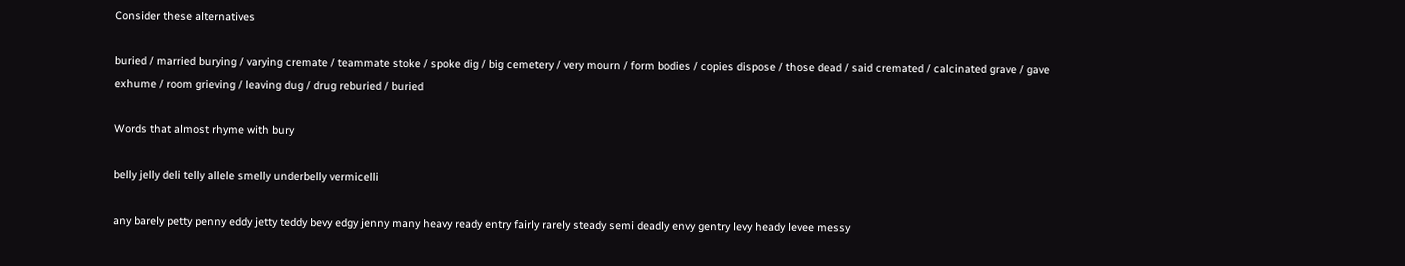Consider these alternatives

buried / married burying / varying cremate / teammate stoke / spoke dig / big cemetery / very mourn / form bodies / copies dispose / those dead / said cremated / calcinated grave / gave exhume / room grieving / leaving dug / drug reburied / buried

Words that almost rhyme with bury

belly jelly deli telly allele smelly underbelly vermicelli

any barely petty penny eddy jetty teddy bevy edgy jenny many heavy ready entry fairly rarely steady semi deadly envy gentry levy heady levee messy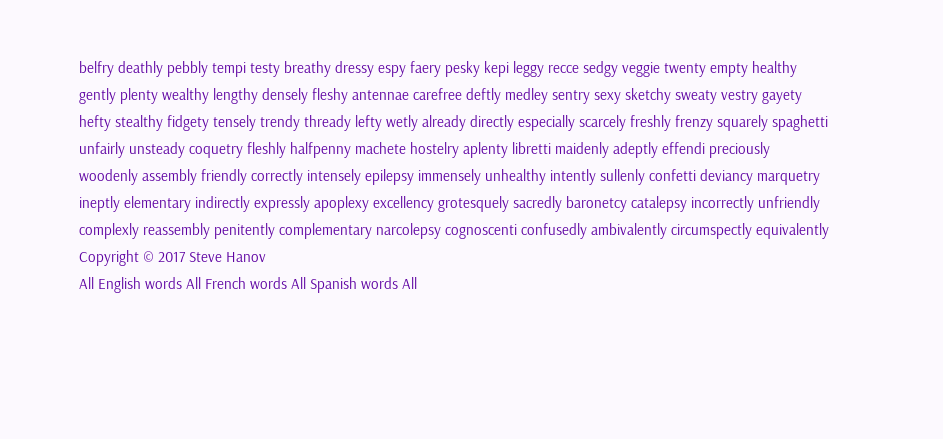belfry deathly pebbly tempi testy breathy dressy espy faery pesky kepi leggy recce sedgy veggie twenty empty healthy gently plenty wealthy lengthy densely fleshy antennae carefree deftly medley sentry sexy sketchy sweaty vestry gayety hefty stealthy fidgety tensely trendy thready lefty wetly already directly especially scarcely freshly frenzy squarely spaghetti unfairly unsteady coquetry fleshly halfpenny machete hostelry aplenty libretti maidenly adeptly effendi preciously woodenly assembly friendly correctly intensely epilepsy immensely unhealthy intently sullenly confetti deviancy marquetry ineptly elementary indirectly expressly apoplexy excellency grotesquely sacredly baronetcy catalepsy incorrectly unfriendly complexly reassembly penitently complementary narcolepsy cognoscenti confusedly ambivalently circumspectly equivalently
Copyright © 2017 Steve Hanov
All English words All French words All Spanish words All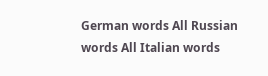German words All Russian words All Italian words